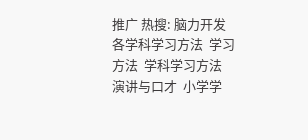推广 热搜: 脑力开发  各学科学习方法  学习方法  学科学习方法  演讲与口才  小学学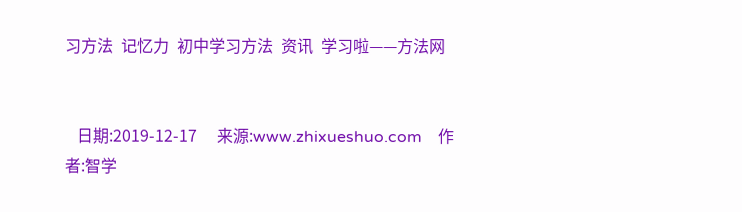习方法  记忆力  初中学习方法  资讯  学习啦——方法网


   日期:2019-12-17     来源:www.zhixueshuo.com    作者:智学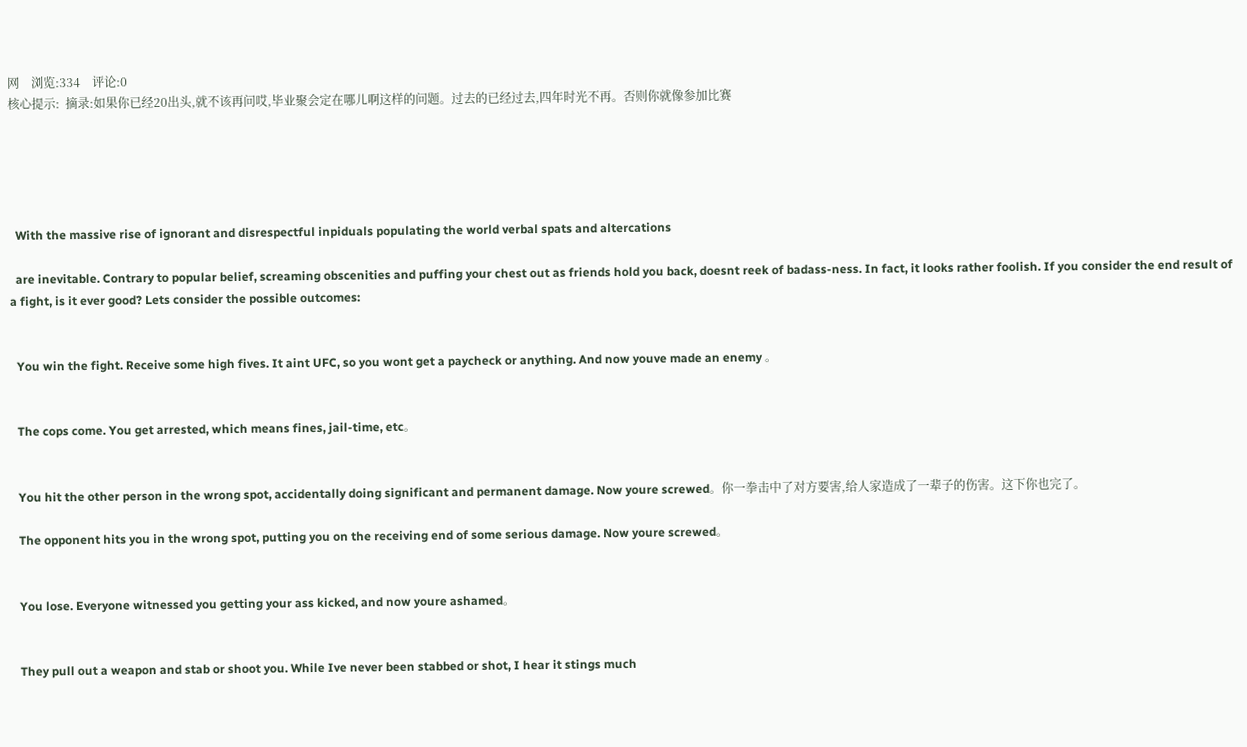网    浏览:334    评论:0
核心提示:  摘录:如果你已经20出头,就不该再问哎,毕业聚会定在哪儿啊这样的问题。过去的已经过去,四年时光不再。否则你就像参加比赛





  With the massive rise of ignorant and disrespectful inpiduals populating the world verbal spats and altercations

  are inevitable. Contrary to popular belief, screaming obscenities and puffing your chest out as friends hold you back, doesnt reek of badass-ness. In fact, it looks rather foolish. If you consider the end result of a fight, is it ever good? Lets consider the possible outcomes:


  You win the fight. Receive some high fives. It aint UFC, so you wont get a paycheck or anything. And now youve made an enemy 。


  The cops come. You get arrested, which means fines, jail-time, etc。


  You hit the other person in the wrong spot, accidentally doing significant and permanent damage. Now youre screwed。你一拳击中了对方要害,给人家造成了一辈子的伤害。这下你也完了。

  The opponent hits you in the wrong spot, putting you on the receiving end of some serious damage. Now youre screwed。


  You lose. Everyone witnessed you getting your ass kicked, and now youre ashamed。


  They pull out a weapon and stab or shoot you. While Ive never been stabbed or shot, I hear it stings much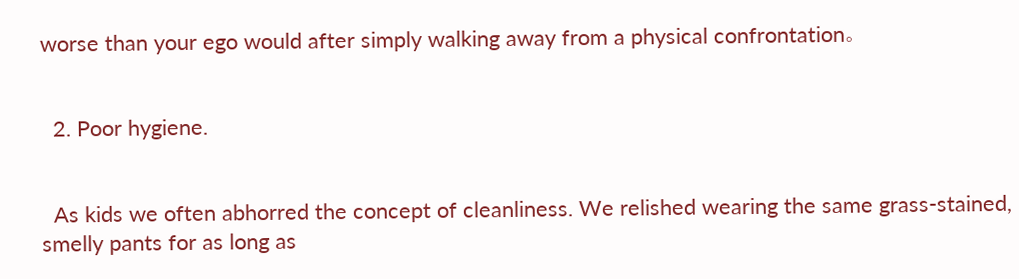worse than your ego would after simply walking away from a physical confrontation。


  2. Poor hygiene.


  As kids we often abhorred the concept of cleanliness. We relished wearing the same grass-stained, smelly pants for as long as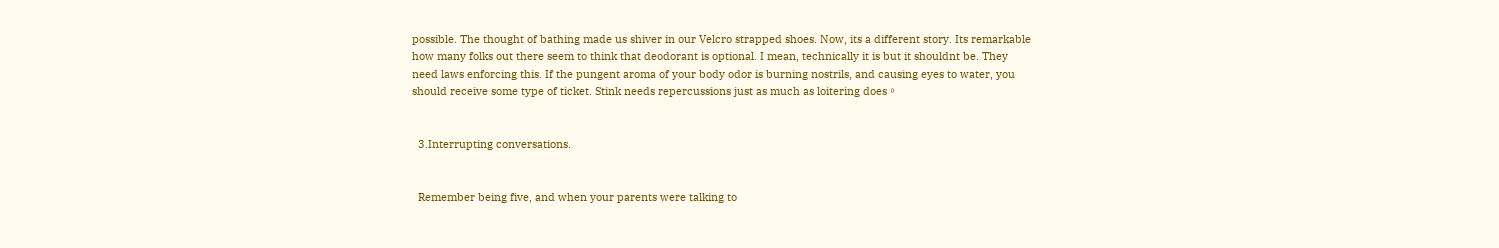possible. The thought of bathing made us shiver in our Velcro strapped shoes. Now, its a different story. Its remarkable how many folks out there seem to think that deodorant is optional. I mean, technically it is but it shouldnt be. They need laws enforcing this. If the pungent aroma of your body odor is burning nostrils, and causing eyes to water, you should receive some type of ticket. Stink needs repercussions just as much as loitering does。


  3.Interrupting conversations.


  Remember being five, and when your parents were talking to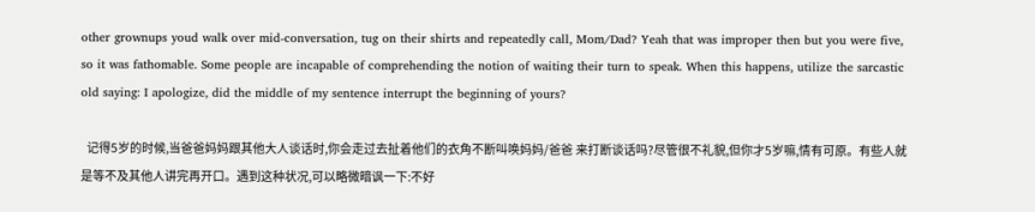other grownups youd walk over mid-conversation, tug on their shirts and repeatedly call, Mom/Dad? Yeah that was improper then but you were five, so it was fathomable. Some people are incapable of comprehending the notion of waiting their turn to speak. When this happens, utilize the sarcastic old saying: I apologize, did the middle of my sentence interrupt the beginning of yours?

  记得5岁的时候,当爸爸妈妈跟其他大人谈话时,你会走过去扯着他们的衣角不断叫唤妈妈/爸爸 来打断谈话吗?尽管很不礼貌,但你才5岁嘛,情有可原。有些人就是等不及其他人讲完再开口。遇到这种状况,可以略微暗讽一下:不好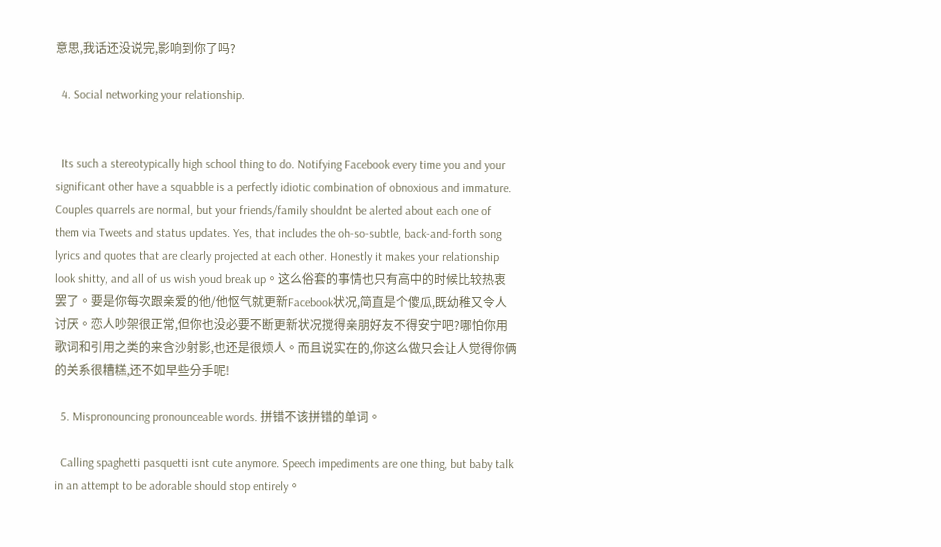意思,我话还没说完,影响到你了吗?

  4. Social networking your relationship.


  Its such a stereotypically high school thing to do. Notifying Facebook every time you and your significant other have a squabble is a perfectly idiotic combination of obnoxious and immature. Couples quarrels are normal, but your friends/family shouldnt be alerted about each one of them via Tweets and status updates. Yes, that includes the oh-so-subtle, back-and-forth song lyrics and quotes that are clearly projected at each other. Honestly it makes your relationship look shitty, and all of us wish youd break up。这么俗套的事情也只有高中的时候比较热衷罢了。要是你每次跟亲爱的他/他怄气就更新Facebook状况,简直是个傻瓜,既幼稚又令人讨厌。恋人吵架很正常,但你也没必要不断更新状况搅得亲朋好友不得安宁吧?哪怕你用歌词和引用之类的来含沙射影,也还是很烦人。而且说实在的,你这么做只会让人觉得你俩的关系很糟糕,还不如早些分手呢!

  5. Mispronouncing pronounceable words. 拼错不该拼错的单词。

  Calling spaghetti pasquetti isnt cute anymore. Speech impediments are one thing, but baby talk in an attempt to be adorable should stop entirely。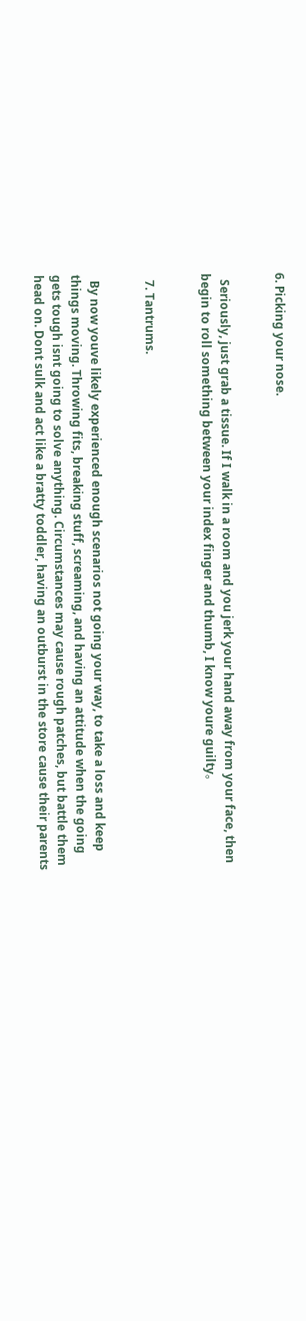6. Picking your nose.


  Seriously, just grab a tissue. If I walk in a room and you jerk your hand away from your face, then begin to roll something between your index finger and thumb, I know youre guilty。


  7. Tantrums.


  By now youve likely experienced enough scenarios not going your way, to take a loss and keep things moving. Throwing fits, breaking stuff, screaming, and having an attitude when the going gets tough isnt going to solve anything. Circumstances may cause rough patches, but battle them head on. Dont sulk and act like a bratty toddler, having an outburst in the store cause their parents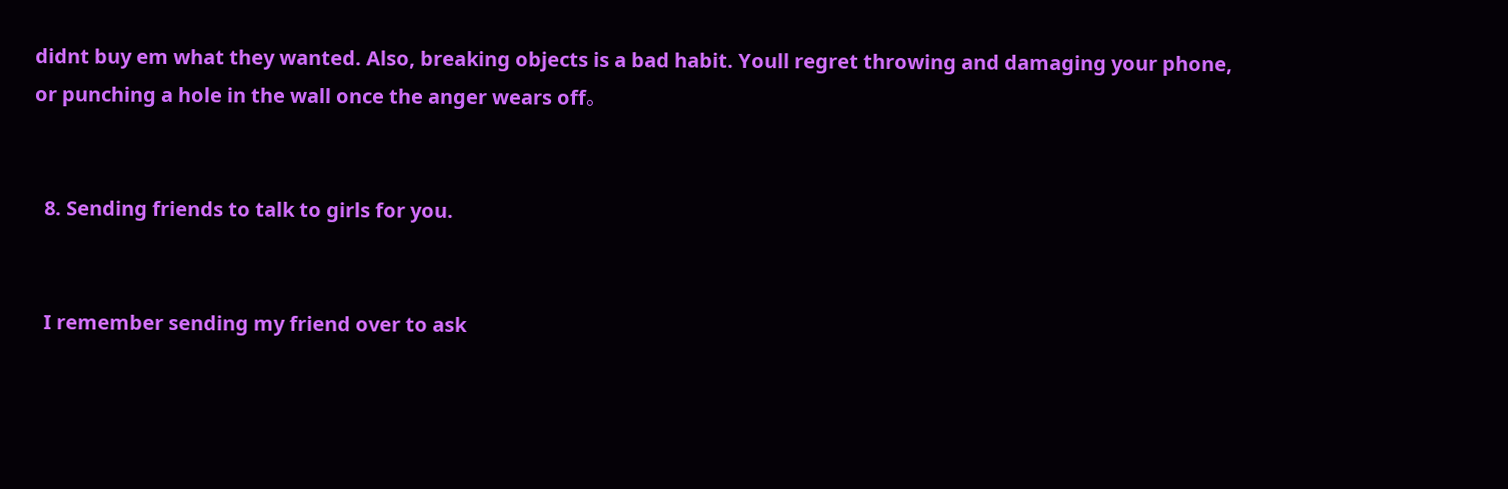didnt buy em what they wanted. Also, breaking objects is a bad habit. Youll regret throwing and damaging your phone, or punching a hole in the wall once the anger wears off。


  8. Sending friends to talk to girls for you.


  I remember sending my friend over to ask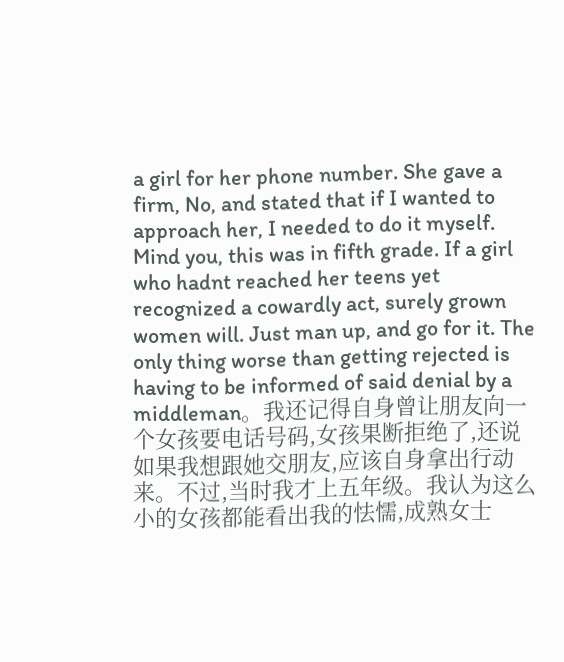a girl for her phone number. She gave a firm, No, and stated that if I wanted to approach her, I needed to do it myself. Mind you, this was in fifth grade. If a girl who hadnt reached her teens yet recognized a cowardly act, surely grown women will. Just man up, and go for it. The only thing worse than getting rejected is having to be informed of said denial by a middleman。我还记得自身曾让朋友向一个女孩要电话号码,女孩果断拒绝了,还说如果我想跟她交朋友,应该自身拿出行动来。不过,当时我才上五年级。我认为这么小的女孩都能看出我的怯懦,成熟女士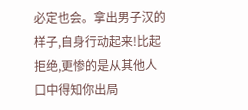必定也会。拿出男子汉的样子,自身行动起来!比起拒绝,更惨的是从其他人口中得知你出局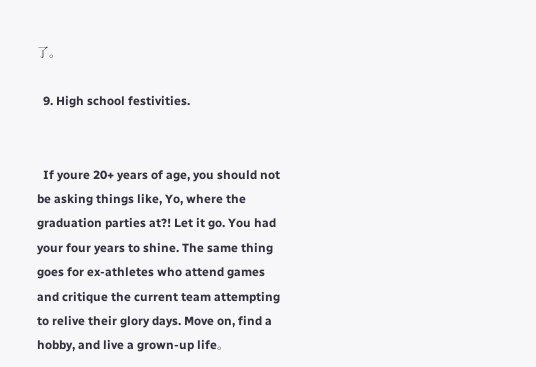了。

  9. High school festivities.


  If youre 20+ years of age, you should not be asking things like, Yo, where the graduation parties at?! Let it go. You had your four years to shine. The same thing goes for ex-athletes who attend games and critique the current team attempting to relive their glory days. Move on, find a hobby, and live a grown-up life。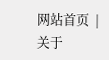网站首页  |  关于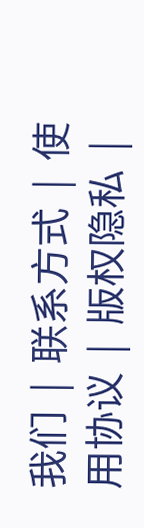我们  |  联系方式  |  使用协议  |  版权隐私  |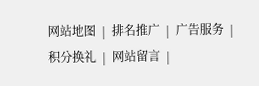网站地图  |  排名推广  |  广告服务  |  积分换礼  |  网站留言  |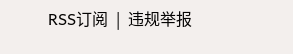RSS订阅  |  违规举报